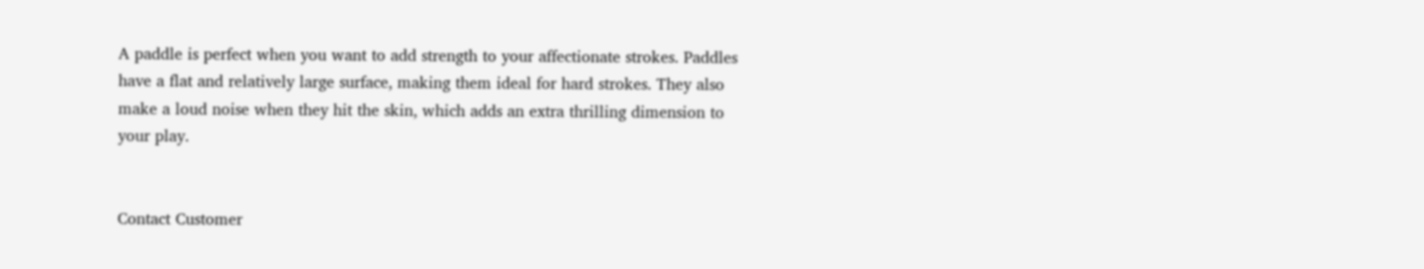A paddle is perfect when you want to add strength to your affectionate strokes. Paddles have a flat and relatively large surface, making them ideal for hard strokes. They also make a loud noise when they hit the skin, which adds an extra thrilling dimension to your play.


Contact Customer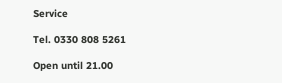Service

Tel. 0330 808 5261

Open until 21.00